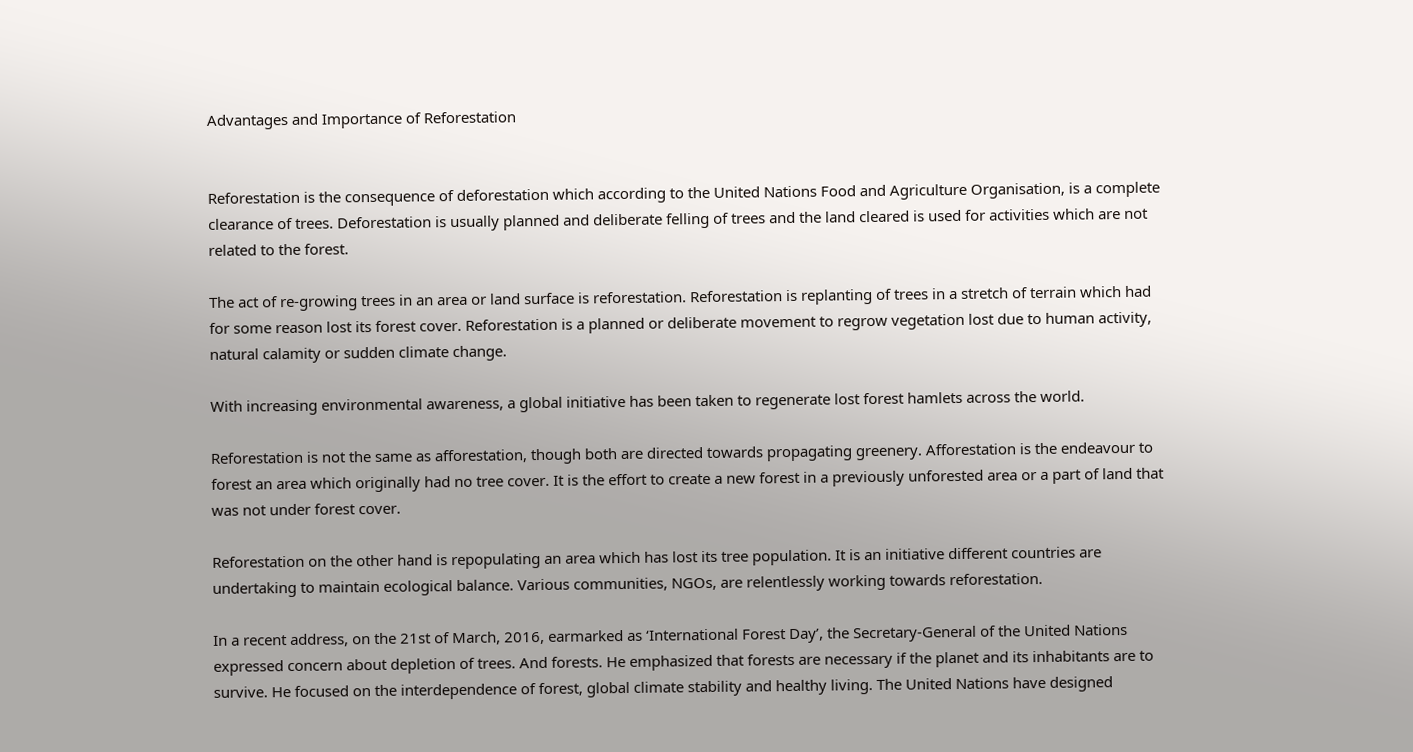Advantages and Importance of Reforestation


Reforestation is the consequence of deforestation which according to the United Nations Food and Agriculture Organisation, is a complete clearance of trees. Deforestation is usually planned and deliberate felling of trees and the land cleared is used for activities which are not related to the forest.

The act of re-growing trees in an area or land surface is reforestation. Reforestation is replanting of trees in a stretch of terrain which had for some reason lost its forest cover. Reforestation is a planned or deliberate movement to regrow vegetation lost due to human activity, natural calamity or sudden climate change.

With increasing environmental awareness, a global initiative has been taken to regenerate lost forest hamlets across the world.

Reforestation is not the same as afforestation, though both are directed towards propagating greenery. Afforestation is the endeavour to forest an area which originally had no tree cover. It is the effort to create a new forest in a previously unforested area or a part of land that was not under forest cover.

Reforestation on the other hand is repopulating an area which has lost its tree population. It is an initiative different countries are undertaking to maintain ecological balance. Various communities, NGOs, are relentlessly working towards reforestation.

In a recent address, on the 21st of March, 2016, earmarked as ‘International Forest Day’, the Secretary-General of the United Nations expressed concern about depletion of trees. And forests. He emphasized that forests are necessary if the planet and its inhabitants are to survive. He focused on the interdependence of forest, global climate stability and healthy living. The United Nations have designed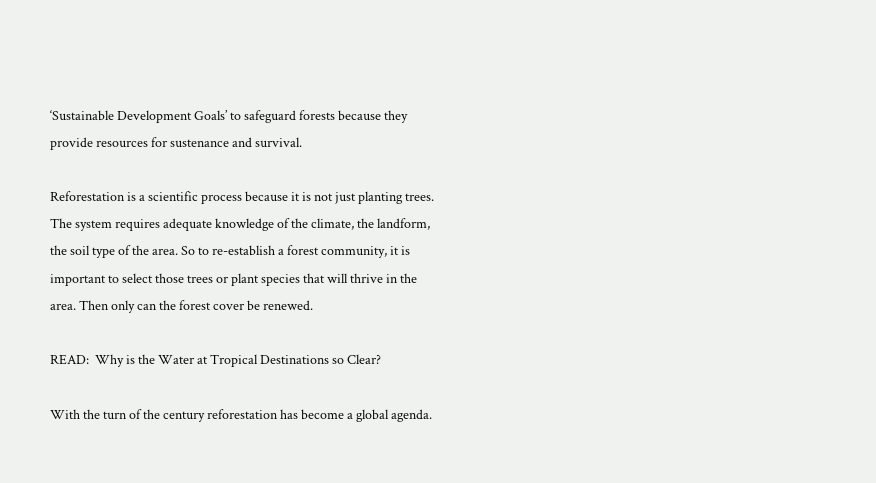‘Sustainable Development Goals’ to safeguard forests because they provide resources for sustenance and survival.

Reforestation is a scientific process because it is not just planting trees. The system requires adequate knowledge of the climate, the landform, the soil type of the area. So to re-establish a forest community, it is important to select those trees or plant species that will thrive in the area. Then only can the forest cover be renewed.

READ:  Why is the Water at Tropical Destinations so Clear?

With the turn of the century reforestation has become a global agenda.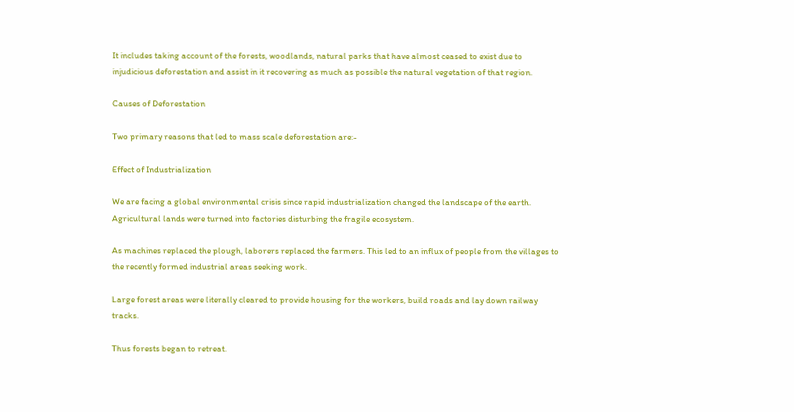It includes taking account of the forests, woodlands, natural parks that have almost ceased to exist due to injudicious deforestation and assist in it recovering as much as possible the natural vegetation of that region.

Causes of Deforestation

Two primary reasons that led to mass scale deforestation are:-

Effect of Industrialization

We are facing a global environmental crisis since rapid industrialization changed the landscape of the earth. Agricultural lands were turned into factories disturbing the fragile ecosystem.

As machines replaced the plough, laborers replaced the farmers. This led to an influx of people from the villages to the recently formed industrial areas seeking work.

Large forest areas were literally cleared to provide housing for the workers, build roads and lay down railway tracks.

Thus forests began to retreat.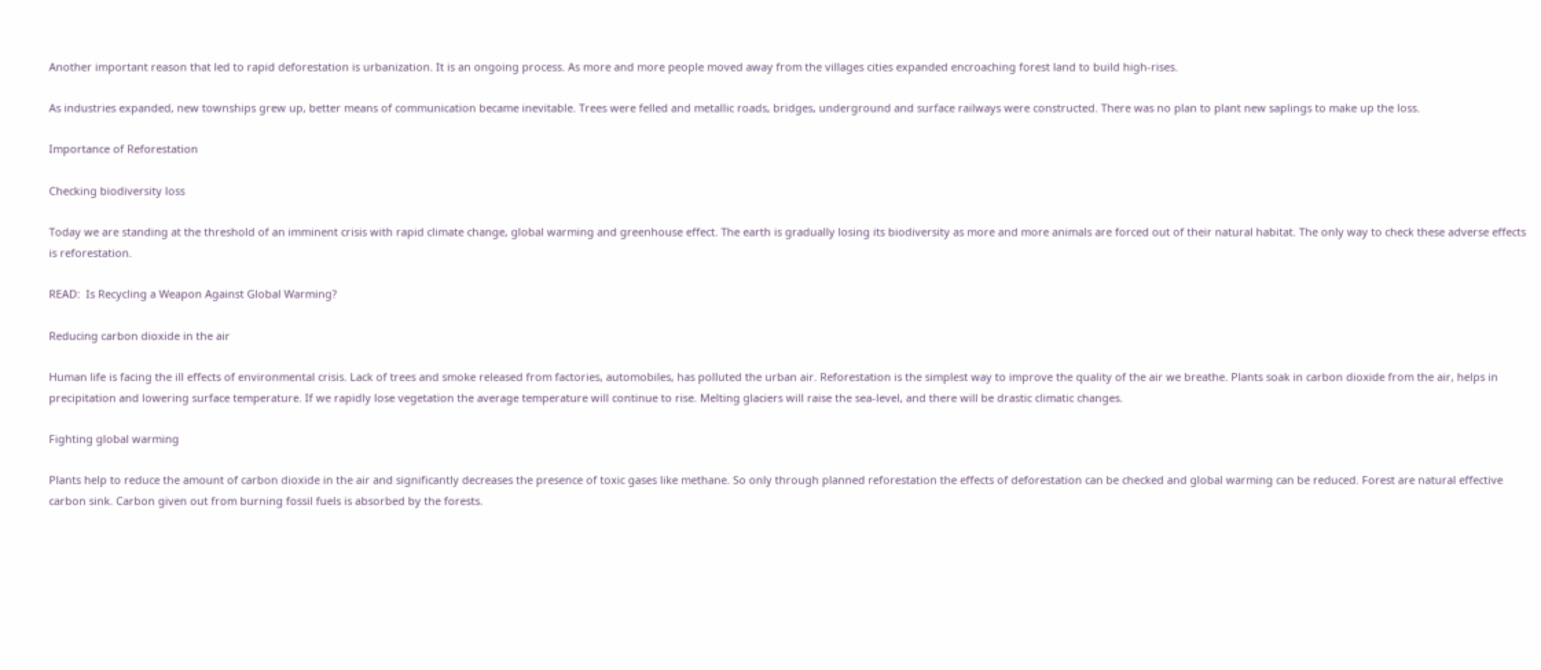Another important reason that led to rapid deforestation is urbanization. It is an ongoing process. As more and more people moved away from the villages cities expanded encroaching forest land to build high-rises.

As industries expanded, new townships grew up, better means of communication became inevitable. Trees were felled and metallic roads, bridges, underground and surface railways were constructed. There was no plan to plant new saplings to make up the loss.

Importance of Reforestation

Checking biodiversity loss

Today we are standing at the threshold of an imminent crisis with rapid climate change, global warming and greenhouse effect. The earth is gradually losing its biodiversity as more and more animals are forced out of their natural habitat. The only way to check these adverse effects is reforestation.

READ:  Is Recycling a Weapon Against Global Warming?

Reducing carbon dioxide in the air

Human life is facing the ill effects of environmental crisis. Lack of trees and smoke released from factories, automobiles, has polluted the urban air. Reforestation is the simplest way to improve the quality of the air we breathe. Plants soak in carbon dioxide from the air, helps in precipitation and lowering surface temperature. If we rapidly lose vegetation the average temperature will continue to rise. Melting glaciers will raise the sea-level, and there will be drastic climatic changes.

Fighting global warming

Plants help to reduce the amount of carbon dioxide in the air and significantly decreases the presence of toxic gases like methane. So only through planned reforestation the effects of deforestation can be checked and global warming can be reduced. Forest are natural effective carbon sink. Carbon given out from burning fossil fuels is absorbed by the forests.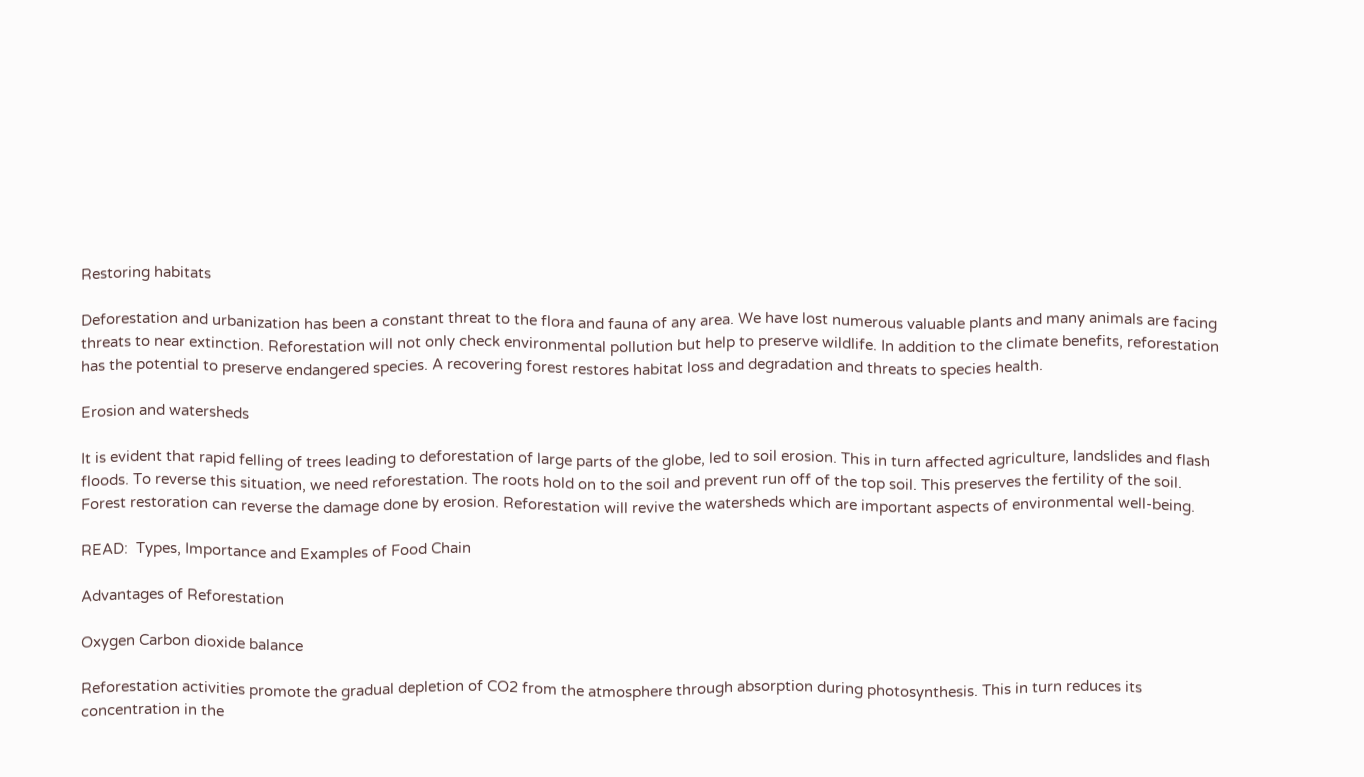Restoring habitats

Deforestation and urbanization has been a constant threat to the flora and fauna of any area. We have lost numerous valuable plants and many animals are facing threats to near extinction. Reforestation will not only check environmental pollution but help to preserve wildlife. In addition to the climate benefits, reforestation has the potential to preserve endangered species. A recovering forest restores habitat loss and degradation and threats to species health.

Erosion and watersheds

It is evident that rapid felling of trees leading to deforestation of large parts of the globe, led to soil erosion. This in turn affected agriculture, landslides and flash floods. To reverse this situation, we need reforestation. The roots hold on to the soil and prevent run off of the top soil. This preserves the fertility of the soil. Forest restoration can reverse the damage done by erosion. Reforestation will revive the watersheds which are important aspects of environmental well-being.

READ:  Types, Importance and Examples of Food Chain

Advantages of Reforestation

Oxygen Carbon dioxide balance

Reforestation activities promote the gradual depletion of CO2 from the atmosphere through absorption during photosynthesis. This in turn reduces its concentration in the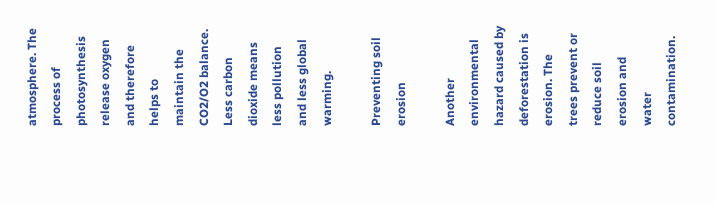atmosphere. The process of photosynthesis release oxygen and therefore helps to maintain the CO2/O2 balance. Less carbon dioxide means less pollution and less global warming.

Preventing soil erosion

Another environmental hazard caused by deforestation is erosion. The trees prevent or reduce soil erosion and water contamination.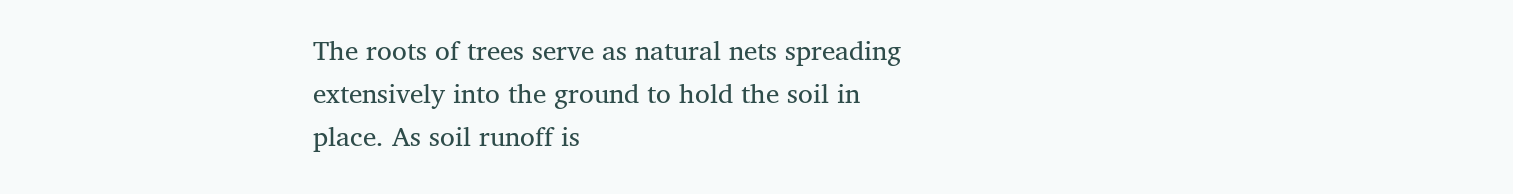The roots of trees serve as natural nets spreading extensively into the ground to hold the soil in place. As soil runoff is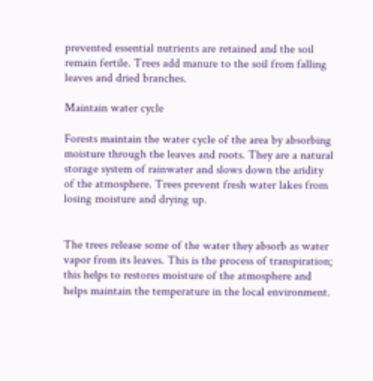prevented essential nutrients are retained and the soil remain fertile. Trees add manure to the soil from falling leaves and dried branches.

Maintain water cycle

Forests maintain the water cycle of the area by absorbing moisture through the leaves and roots. They are a natural storage system of rainwater and slows down the aridity of the atmosphere. Trees prevent fresh water lakes from losing moisture and drying up.


The trees release some of the water they absorb as water vapor from its leaves. This is the process of transpiration; this helps to restores moisture of the atmosphere and helps maintain the temperature in the local environment.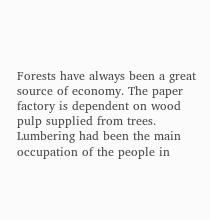Forests have always been a great source of economy. The paper factory is dependent on wood pulp supplied from trees. Lumbering had been the main occupation of the people in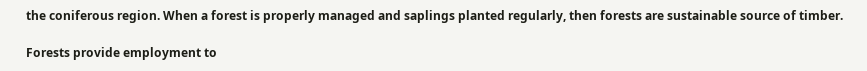the coniferous region. When a forest is properly managed and saplings planted regularly, then forests are sustainable source of timber.

Forests provide employment to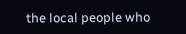the local people who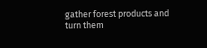gather forest products and turn them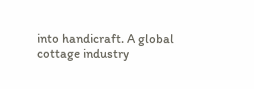into handicraft. A global cottage industry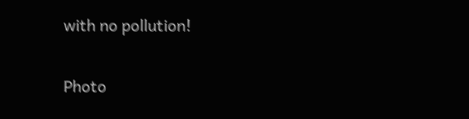with no pollution!

Photo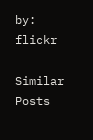by: flickr

Similar Posts